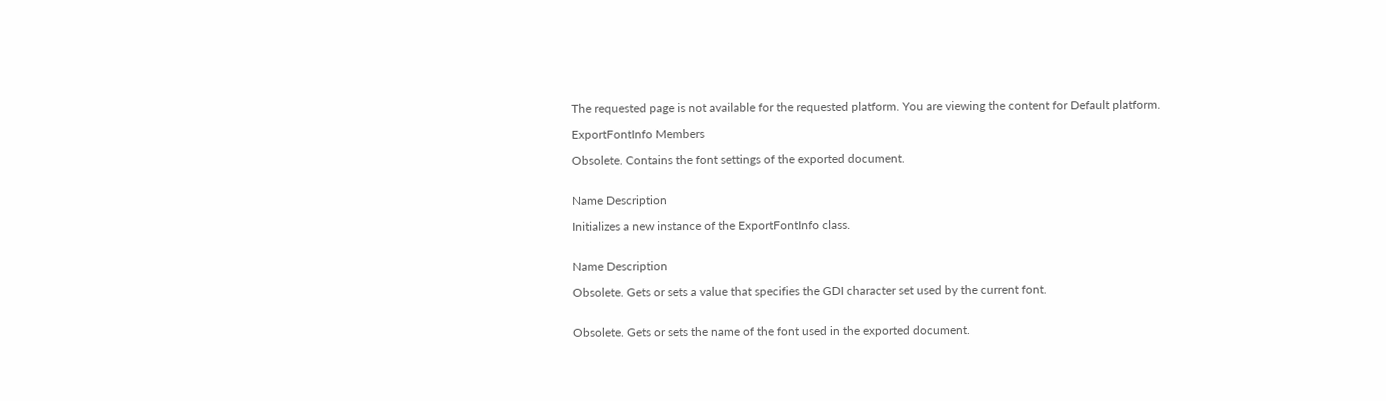The requested page is not available for the requested platform. You are viewing the content for Default platform.

ExportFontInfo Members

Obsolete. Contains the font settings of the exported document.


Name Description

Initializes a new instance of the ExportFontInfo class.


Name Description

Obsolete. Gets or sets a value that specifies the GDI character set used by the current font.


Obsolete. Gets or sets the name of the font used in the exported document.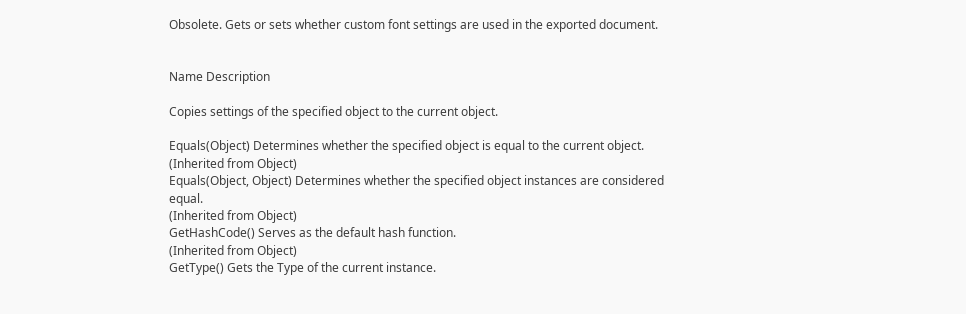Obsolete. Gets or sets whether custom font settings are used in the exported document.


Name Description

Copies settings of the specified object to the current object.

Equals(Object) Determines whether the specified object is equal to the current object.
(Inherited from Object)
Equals(Object, Object) Determines whether the specified object instances are considered equal.
(Inherited from Object)
GetHashCode() Serves as the default hash function.
(Inherited from Object)
GetType() Gets the Type of the current instance.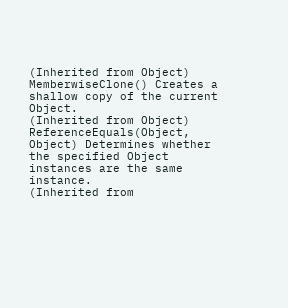(Inherited from Object)
MemberwiseClone() Creates a shallow copy of the current Object.
(Inherited from Object)
ReferenceEquals(Object, Object) Determines whether the specified Object instances are the same instance.
(Inherited from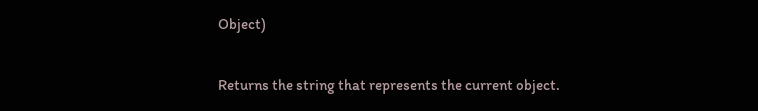Object)

Returns the string that represents the current object.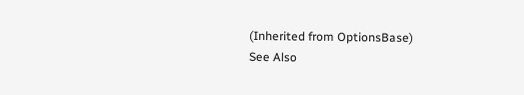(Inherited from OptionsBase)
See Also